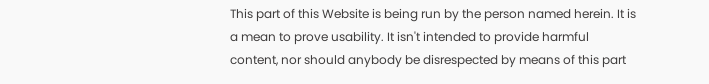This part of this Website is being run by the person named herein. It is a mean to prove usability. It isn't intended to provide harmful content, nor should anybody be disrespected by means of this part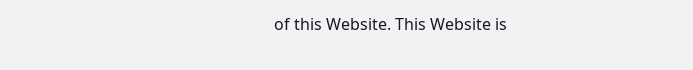of this Website. This Website is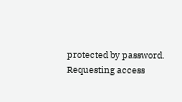protected by password. Requesting access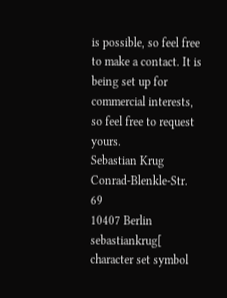is possible, so feel free to make a contact. It is being set up for commercial interests, so feel free to request yours.
Sebastian Krug
Conrad-Blenkle-Str. 69
10407 Berlin
sebastiankrug[ character set symbol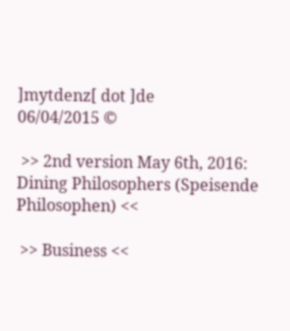]mytdenz[ dot ]de
06/04/2015 ©

 >> 2nd version May 6th, 2016: Dining Philosophers (Speisende Philosophen) <<

 >> Business <<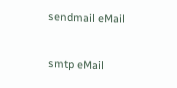sendmail eMail

smtp eMail